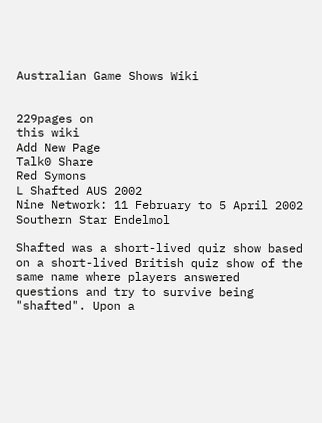Australian Game Shows Wiki


229pages on
this wiki
Add New Page
Talk0 Share
Red Symons
L Shafted AUS 2002
Nine Network: 11 February to 5 April 2002
Southern Star Endelmol

Shafted was a short-lived quiz show based on a short-lived British quiz show of the same name where players answered questions and try to survive being "shafted". Upon a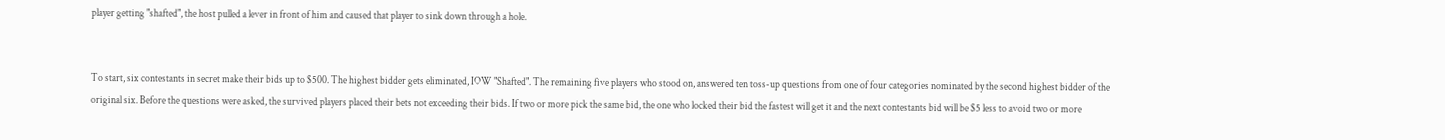player getting "shafted", the host pulled a lever in front of him and caused that player to sink down through a hole.


To start, six contestants in secret make their bids up to $500. The highest bidder gets eliminated, IOW "Shafted". The remaining five players who stood on, answered ten toss-up questions from one of four categories nominated by the second highest bidder of the original six. Before the questions were asked, the survived players placed their bets not exceeding their bids. If two or more pick the same bid, the one who locked their bid the fastest will get it and the next contestants bid will be $5 less to avoid two or more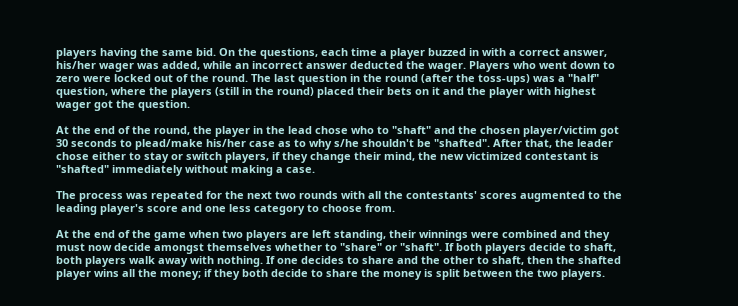players having the same bid. On the questions, each time a player buzzed in with a correct answer, his/her wager was added, while an incorrect answer deducted the wager. Players who went down to zero were locked out of the round. The last question in the round (after the toss-ups) was a "half" question, where the players (still in the round) placed their bets on it and the player with highest wager got the question.

At the end of the round, the player in the lead chose who to "shaft" and the chosen player/victim got 30 seconds to plead/make his/her case as to why s/he shouldn't be "shafted". After that, the leader chose either to stay or switch players, if they change their mind, the new victimized contestant is "shafted" immediately without making a case.

The process was repeated for the next two rounds with all the contestants' scores augmented to the leading player's score and one less category to choose from.

At the end of the game when two players are left standing, their winnings were combined and they must now decide amongst themselves whether to "share" or "shaft". If both players decide to shaft, both players walk away with nothing. If one decides to share and the other to shaft, then the shafted player wins all the money; if they both decide to share the money is split between the two players.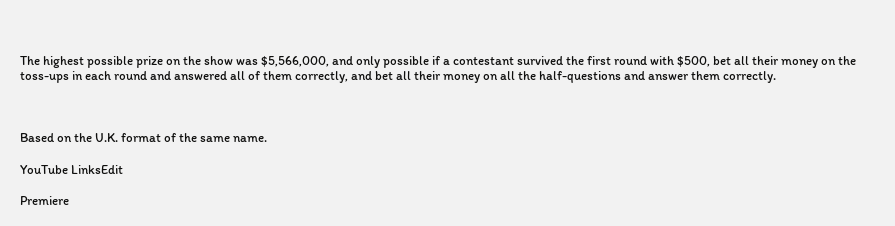The highest possible prize on the show was $5,566,000, and only possible if a contestant survived the first round with $500, bet all their money on the toss-ups in each round and answered all of them correctly, and bet all their money on all the half-questions and answer them correctly.



Based on the U.K. format of the same name.

YouTube LinksEdit

Premiere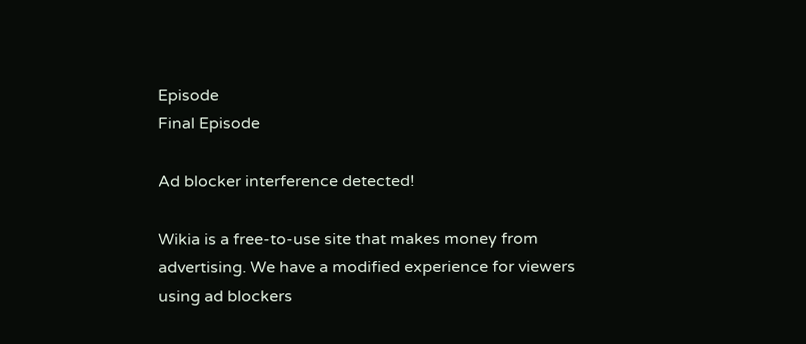Episode
Final Episode

Ad blocker interference detected!

Wikia is a free-to-use site that makes money from advertising. We have a modified experience for viewers using ad blockers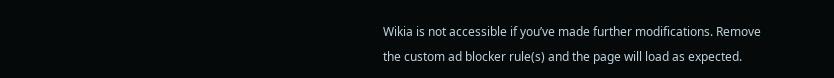Wikia is not accessible if you’ve made further modifications. Remove the custom ad blocker rule(s) and the page will load as expected.